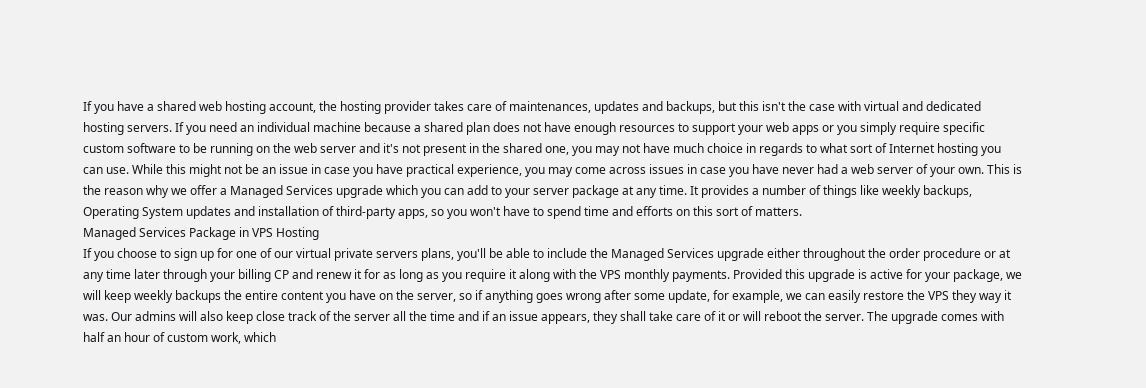If you have a shared web hosting account, the hosting provider takes care of maintenances, updates and backups, but this isn't the case with virtual and dedicated hosting servers. If you need an individual machine because a shared plan does not have enough resources to support your web apps or you simply require specific custom software to be running on the web server and it's not present in the shared one, you may not have much choice in regards to what sort of Internet hosting you can use. While this might not be an issue in case you have practical experience, you may come across issues in case you have never had a web server of your own. This is the reason why we offer a Managed Services upgrade which you can add to your server package at any time. It provides a number of things like weekly backups, Operating System updates and installation of third-party apps, so you won't have to spend time and efforts on this sort of matters.
Managed Services Package in VPS Hosting
If you choose to sign up for one of our virtual private servers plans, you'll be able to include the Managed Services upgrade either throughout the order procedure or at any time later through your billing CP and renew it for as long as you require it along with the VPS monthly payments. Provided this upgrade is active for your package, we will keep weekly backups the entire content you have on the server, so if anything goes wrong after some update, for example, we can easily restore the VPS they way it was. Our admins will also keep close track of the server all the time and if an issue appears, they shall take care of it or will reboot the server. The upgrade comes with half an hour of custom work, which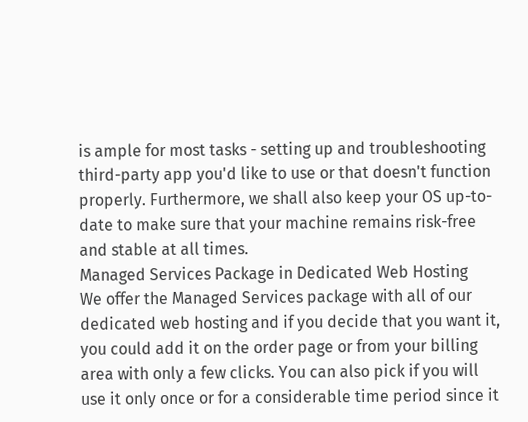is ample for most tasks - setting up and troubleshooting third-party app you'd like to use or that doesn't function properly. Furthermore, we shall also keep your OS up-to-date to make sure that your machine remains risk-free and stable at all times.
Managed Services Package in Dedicated Web Hosting
We offer the Managed Services package with all of our dedicated web hosting and if you decide that you want it, you could add it on the order page or from your billing area with only a few clicks. You can also pick if you will use it only once or for a considerable time period since it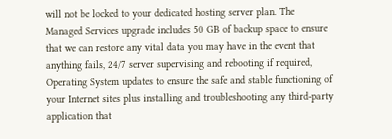will not be locked to your dedicated hosting server plan. The Managed Services upgrade includes 50 GB of backup space to ensure that we can restore any vital data you may have in the event that anything fails, 24/7 server supervising and rebooting if required, Operating System updates to ensure the safe and stable functioning of your Internet sites plus installing and troubleshooting any third-party application that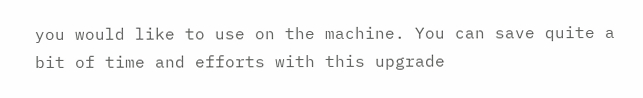you would like to use on the machine. You can save quite a bit of time and efforts with this upgrade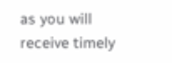as you will receive timely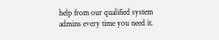help from our qualified system admins every time you need it.